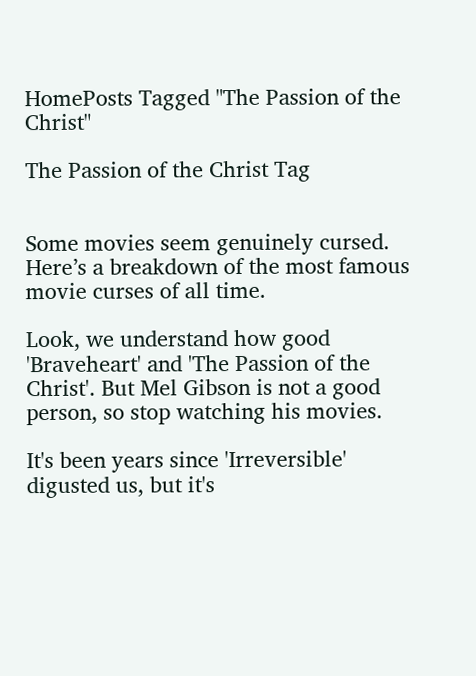HomePosts Tagged "The Passion of the Christ"

The Passion of the Christ Tag


Some movies seem genuinely cursed. Here’s a breakdown of the most famous movie curses of all time.

Look, we understand how good 'Braveheart' and 'The Passion of the Christ'. But Mel Gibson is not a good person, so stop watching his movies.

It's been years since 'Irreversible' digusted us, but it's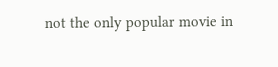not the only popular movie in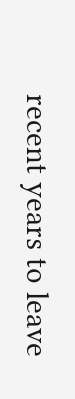recent years to leave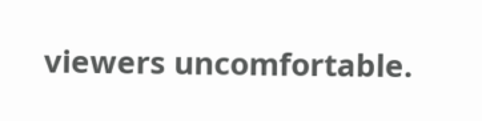viewers uncomfortable.